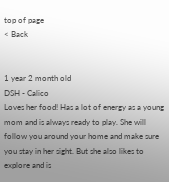top of page
< Back


1 year 2 month old
DSH - Calico
Loves her food! Has a lot of energy as a young mom and is always ready to play. She will follow you around your home and make sure you stay in her sight. But she also likes to explore and is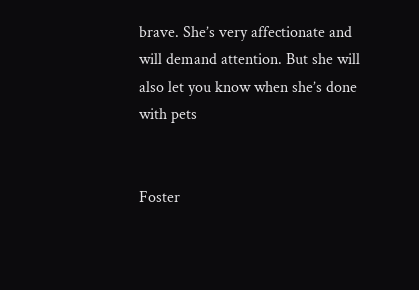brave. She’s very affectionate and will demand attention. But she will also let you know when she’s done with pets


Foster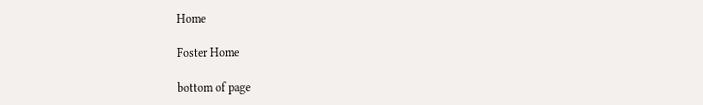Home

Foster Home

bottom of page